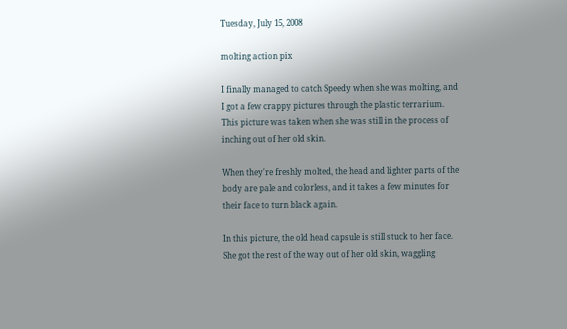Tuesday, July 15, 2008

molting action pix

I finally managed to catch Speedy when she was molting, and I got a few crappy pictures through the plastic terrarium. This picture was taken when she was still in the process of inching out of her old skin.

When they're freshly molted, the head and lighter parts of the body are pale and colorless, and it takes a few minutes for their face to turn black again.

In this picture, the old head capsule is still stuck to her face. She got the rest of the way out of her old skin, waggling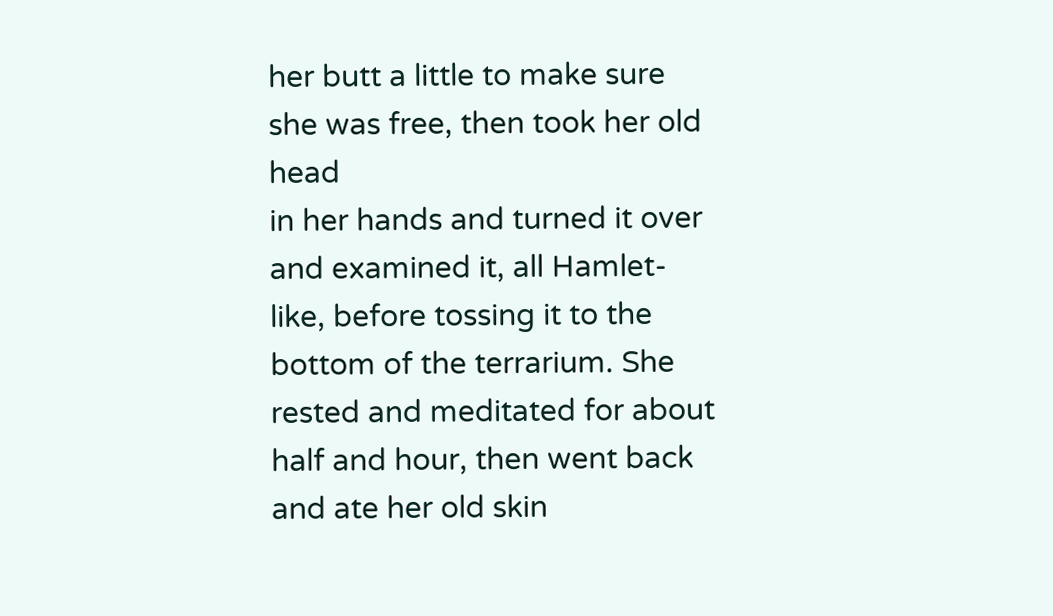her butt a little to make sure she was free, then took her old head
in her hands and turned it over and examined it, all Hamlet-like, before tossing it to the bottom of the terrarium. She rested and meditated for about half and hour, then went back and ate her old skin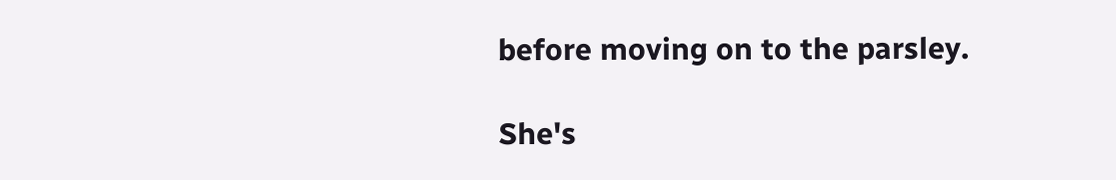before moving on to the parsley.

She's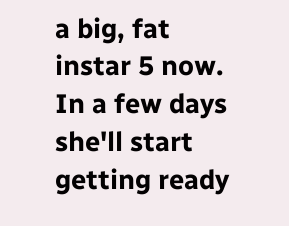a big, fat instar 5 now. In a few days she'll start getting ready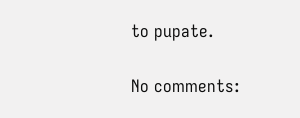to pupate.

No comments: